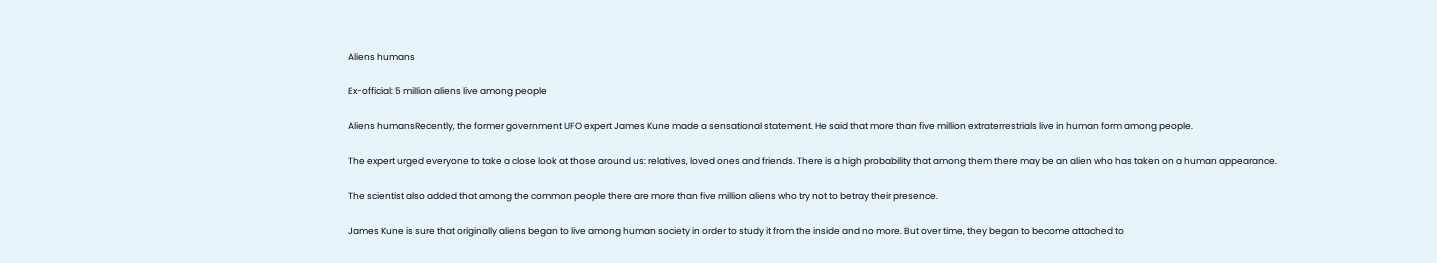Aliens humans

Ex-official: 5 million aliens live among people

Aliens humansRecently, the former government UFO expert James Kune made a sensational statement. He said that more than five million extraterrestrials live in human form among people.

The expert urged everyone to take a close look at those around us: relatives, loved ones and friends. There is a high probability that among them there may be an alien who has taken on a human appearance.

The scientist also added that among the common people there are more than five million aliens who try not to betray their presence.

James Kune is sure that originally aliens began to live among human society in order to study it from the inside and no more. But over time, they began to become attached to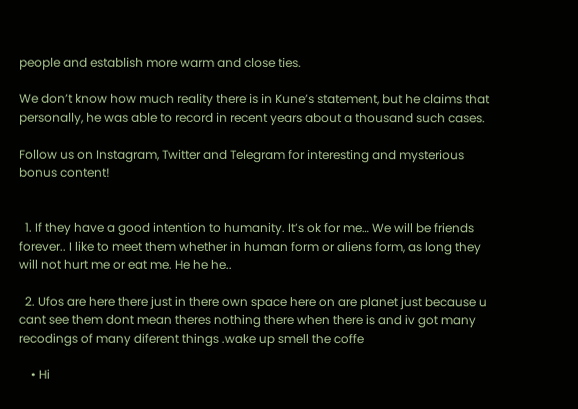people and establish more warm and close ties.

We don’t know how much reality there is in Kune’s statement, but he claims that personally, he was able to record in recent years about a thousand such cases.

Follow us on Instagram, Twitter and Telegram for interesting and mysterious bonus content!


  1. If they have a good intention to humanity. It’s ok for me… We will be friends forever.. I like to meet them whether in human form or aliens form, as long they will not hurt me or eat me. He he he..

  2. Ufos are here there just in there own space here on are planet just because u cant see them dont mean theres nothing there when there is and iv got many recodings of many diferent things .wake up smell the coffe

    • Hi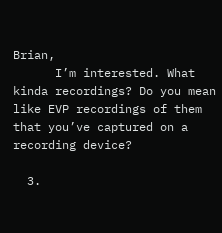Brian,
      I’m interested. What kinda recordings? Do you mean like EVP recordings of them that you’ve captured on a recording device?

  3.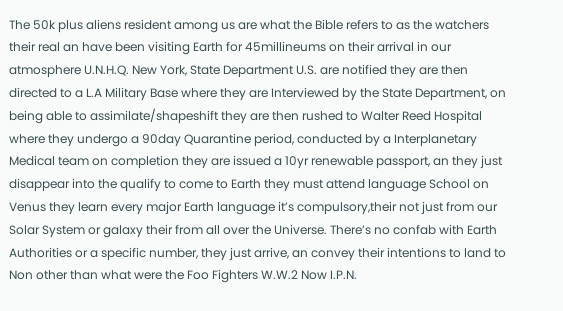The 50k plus aliens resident among us are what the Bible refers to as the watchers their real an have been visiting Earth for 45millineums on their arrival in our atmosphere U.N.H.Q. New York, State Department U.S. are notified they are then directed to a L.A Military Base where they are Interviewed by the State Department, on being able to assimilate/shapeshift they are then rushed to Walter Reed Hospital where they undergo a 90day Quarantine period, conducted by a Interplanetary Medical team on completion they are issued a 10yr renewable passport, an they just disappear into the qualify to come to Earth they must attend language School on Venus they learn every major Earth language it’s compulsory,their not just from our Solar System or galaxy their from all over the Universe. There’s no confab with Earth Authorities or a specific number, they just arrive, an convey their intentions to land to Non other than what were the Foo Fighters W.W.2 Now I.P.N.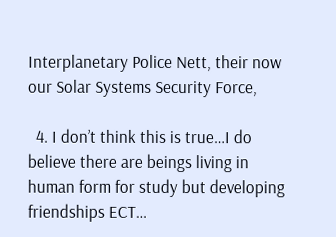Interplanetary Police Nett, their now our Solar Systems Security Force,

  4. I don’t think this is true…I do believe there are beings living in human form for study but developing friendships ECT…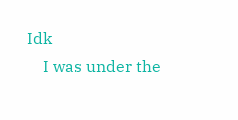Idk
    I was under the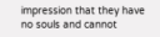impression that they have no souls and cannot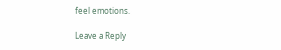feel emotions.

Leave a Reply